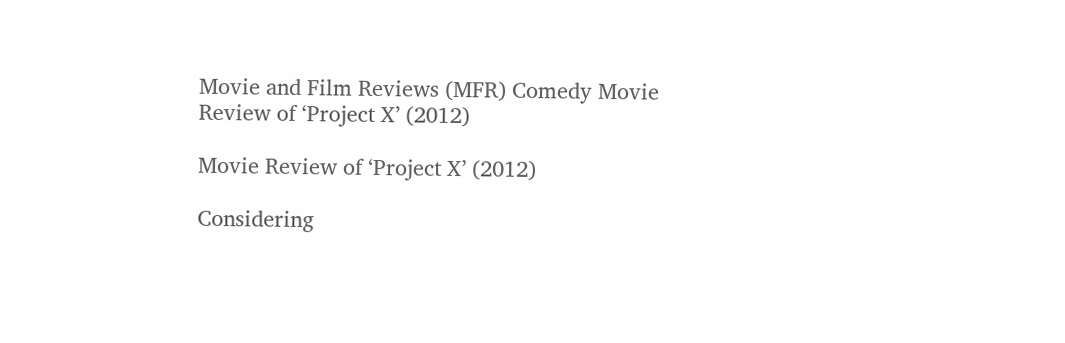Movie and Film Reviews (MFR) Comedy Movie Review of ‘Project X’ (2012)

Movie Review of ‘Project X’ (2012)

Considering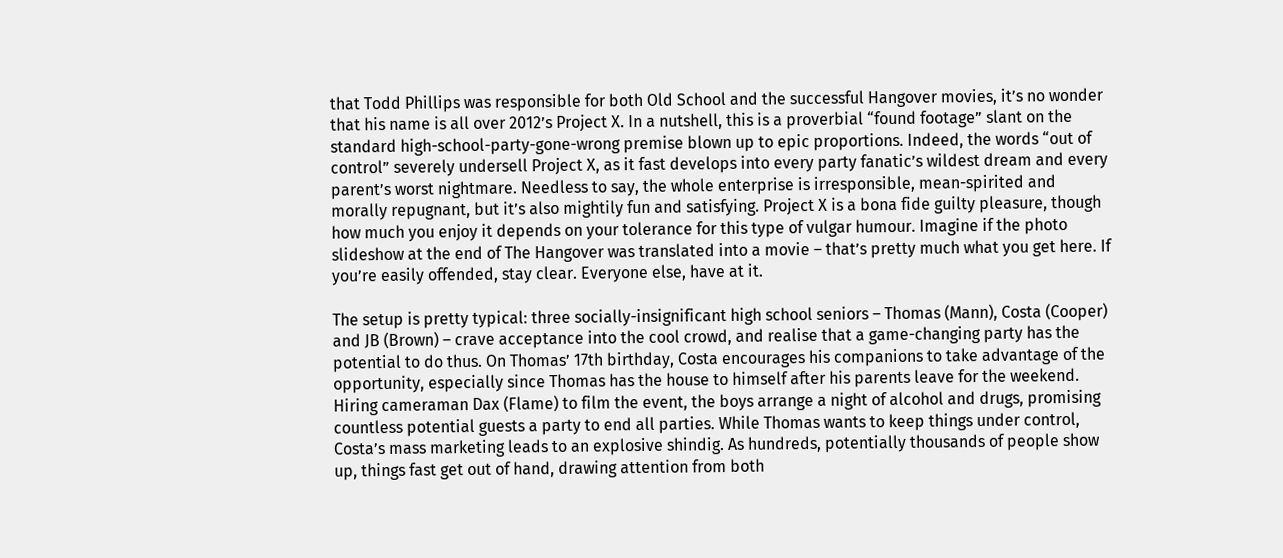that Todd Phillips was responsible for both Old School and the successful Hangover movies, it’s no wonder that his name is all over 2012’s Project X. In a nutshell, this is a proverbial “found footage” slant on the standard high-school-party-gone-wrong premise blown up to epic proportions. Indeed, the words “out of control” severely undersell Project X, as it fast develops into every party fanatic’s wildest dream and every parent’s worst nightmare. Needless to say, the whole enterprise is irresponsible, mean-spirited and morally repugnant, but it’s also mightily fun and satisfying. Project X is a bona fide guilty pleasure, though how much you enjoy it depends on your tolerance for this type of vulgar humour. Imagine if the photo slideshow at the end of The Hangover was translated into a movie – that’s pretty much what you get here. If you’re easily offended, stay clear. Everyone else, have at it.

The setup is pretty typical: three socially-insignificant high school seniors – Thomas (Mann), Costa (Cooper) and JB (Brown) – crave acceptance into the cool crowd, and realise that a game-changing party has the potential to do thus. On Thomas’ 17th birthday, Costa encourages his companions to take advantage of the opportunity, especially since Thomas has the house to himself after his parents leave for the weekend. Hiring cameraman Dax (Flame) to film the event, the boys arrange a night of alcohol and drugs, promising countless potential guests a party to end all parties. While Thomas wants to keep things under control, Costa’s mass marketing leads to an explosive shindig. As hundreds, potentially thousands of people show up, things fast get out of hand, drawing attention from both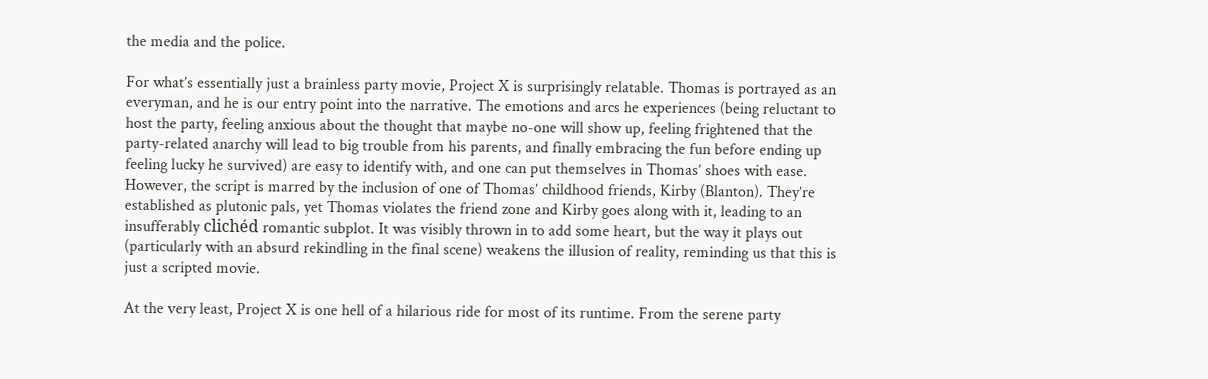the media and the police.

For what’s essentially just a brainless party movie, Project X is surprisingly relatable. Thomas is portrayed as an everyman, and he is our entry point into the narrative. The emotions and arcs he experiences (being reluctant to host the party, feeling anxious about the thought that maybe no-one will show up, feeling frightened that the party-related anarchy will lead to big trouble from his parents, and finally embracing the fun before ending up feeling lucky he survived) are easy to identify with, and one can put themselves in Thomas’ shoes with ease. However, the script is marred by the inclusion of one of Thomas’ childhood friends, Kirby (Blanton). They’re established as plutonic pals, yet Thomas violates the friend zone and Kirby goes along with it, leading to an insufferably clichéd romantic subplot. It was visibly thrown in to add some heart, but the way it plays out (particularly with an absurd rekindling in the final scene) weakens the illusion of reality, reminding us that this is just a scripted movie.

At the very least, Project X is one hell of a hilarious ride for most of its runtime. From the serene party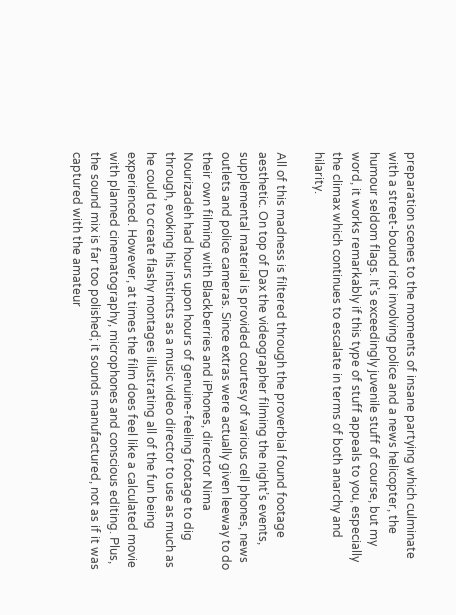preparation scenes to the moments of insane partying which culminate with a street-bound riot involving police and a news helicopter, the humour seldom flags. It’s exceedingly juvenile stuff of course, but my word, it works remarkably if this type of stuff appeals to you, especially the climax which continues to escalate in terms of both anarchy and hilarity.

All of this madness is filtered through the proverbial found footage aesthetic. On top of Dax the videographer filming the night’s events, supplemental material is provided courtesy of various cell phones, news outlets and police cameras. Since extras were actually given leeway to do their own filming with Blackberries and iPhones, director Nima Nourizadeh had hours upon hours of genuine-feeling footage to dig through, evoking his instincts as a music video director to use as much as he could to create flashy montages illustrating all of the fun being experienced. However, at times the film does feel like a calculated movie with planned cinematography, microphones and conscious editing. Plus, the sound mix is far too polished; it sounds manufactured, not as if it was captured with the amateur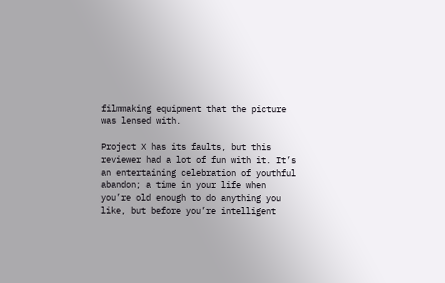filmmaking equipment that the picture was lensed with.

Project X has its faults, but this reviewer had a lot of fun with it. It’s an entertaining celebration of youthful abandon; a time in your life when you’re old enough to do anything you like, but before you’re intelligent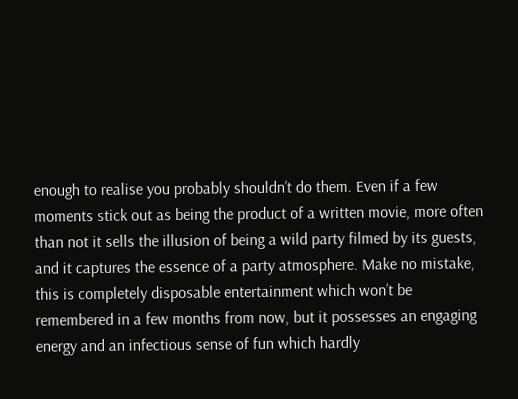enough to realise you probably shouldn’t do them. Even if a few moments stick out as being the product of a written movie, more often than not it sells the illusion of being a wild party filmed by its guests, and it captures the essence of a party atmosphere. Make no mistake, this is completely disposable entertainment which won’t be remembered in a few months from now, but it possesses an engaging energy and an infectious sense of fun which hardly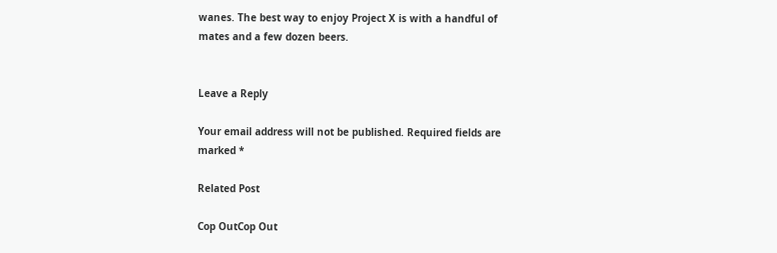wanes. The best way to enjoy Project X is with a handful of mates and a few dozen beers.


Leave a Reply

Your email address will not be published. Required fields are marked *

Related Post

Cop OutCop Out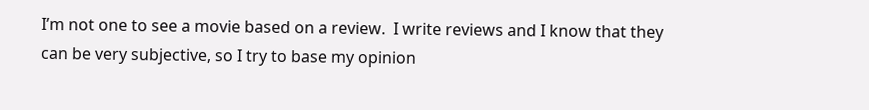I’m not one to see a movie based on a review.  I write reviews and I know that they can be very subjective, so I try to base my opinion